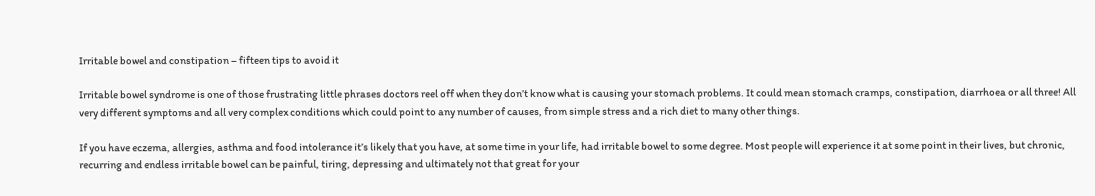Irritable bowel and constipation – fifteen tips to avoid it

Irritable bowel syndrome is one of those frustrating little phrases doctors reel off when they don’t know what is causing your stomach problems. It could mean stomach cramps, constipation, diarrhoea or all three! All very different symptoms and all very complex conditions which could point to any number of causes, from simple stress and a rich diet to many other things.

If you have eczema, allergies, asthma and food intolerance it’s likely that you have, at some time in your life, had irritable bowel to some degree. Most people will experience it at some point in their lives, but chronic, recurring and endless irritable bowel can be painful, tiring, depressing and ultimately not that great for your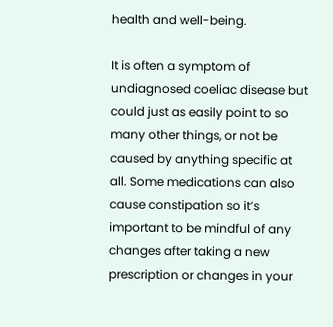health and well-being.

It is often a symptom of undiagnosed coeliac disease but could just as easily point to so many other things, or not be caused by anything specific at all. Some medications can also cause constipation so it’s important to be mindful of any changes after taking a new prescription or changes in your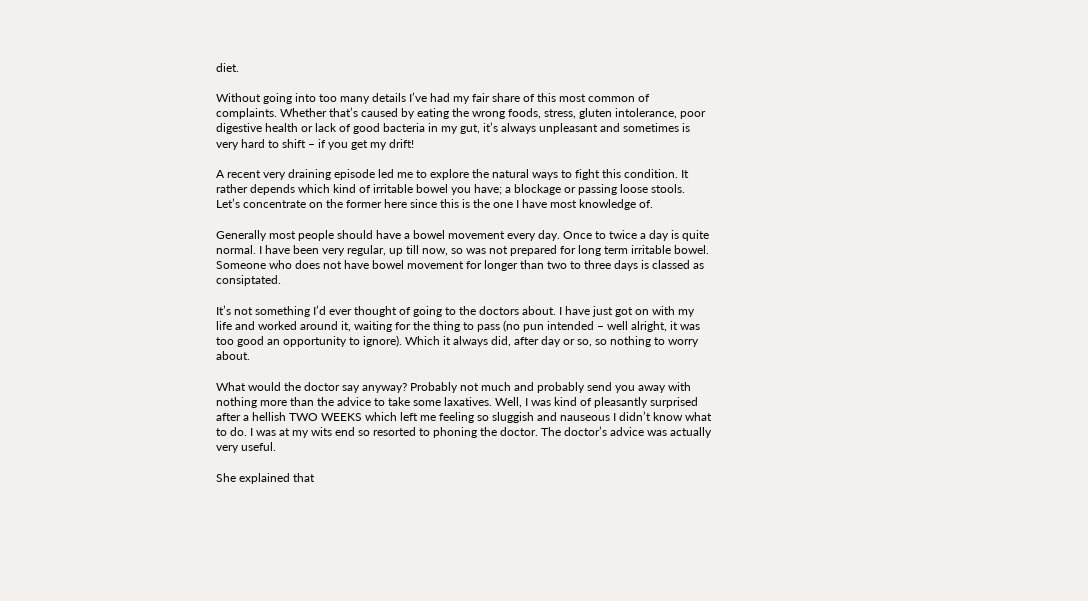diet.

Without going into too many details I’ve had my fair share of this most common of complaints. Whether that’s caused by eating the wrong foods, stress, gluten intolerance, poor digestive health or lack of good bacteria in my gut, it’s always unpleasant and sometimes is very hard to shift – if you get my drift!

A recent very draining episode led me to explore the natural ways to fight this condition. It rather depends which kind of irritable bowel you have; a blockage or passing loose stools. Let’s concentrate on the former here since this is the one I have most knowledge of.

Generally most people should have a bowel movement every day. Once to twice a day is quite normal. I have been very regular, up till now, so was not prepared for long term irritable bowel. Someone who does not have bowel movement for longer than two to three days is classed as consiptated.

It’s not something I’d ever thought of going to the doctors about. I have just got on with my life and worked around it, waiting for the thing to pass (no pun intended – well alright, it was too good an opportunity to ignore). Which it always did, after day or so, so nothing to worry about.

What would the doctor say anyway? Probably not much and probably send you away with nothing more than the advice to take some laxatives. Well, I was kind of pleasantly surprised after a hellish TWO WEEKS which left me feeling so sluggish and nauseous I didn’t know what to do. I was at my wits end so resorted to phoning the doctor. The doctor’s advice was actually very useful.

She explained that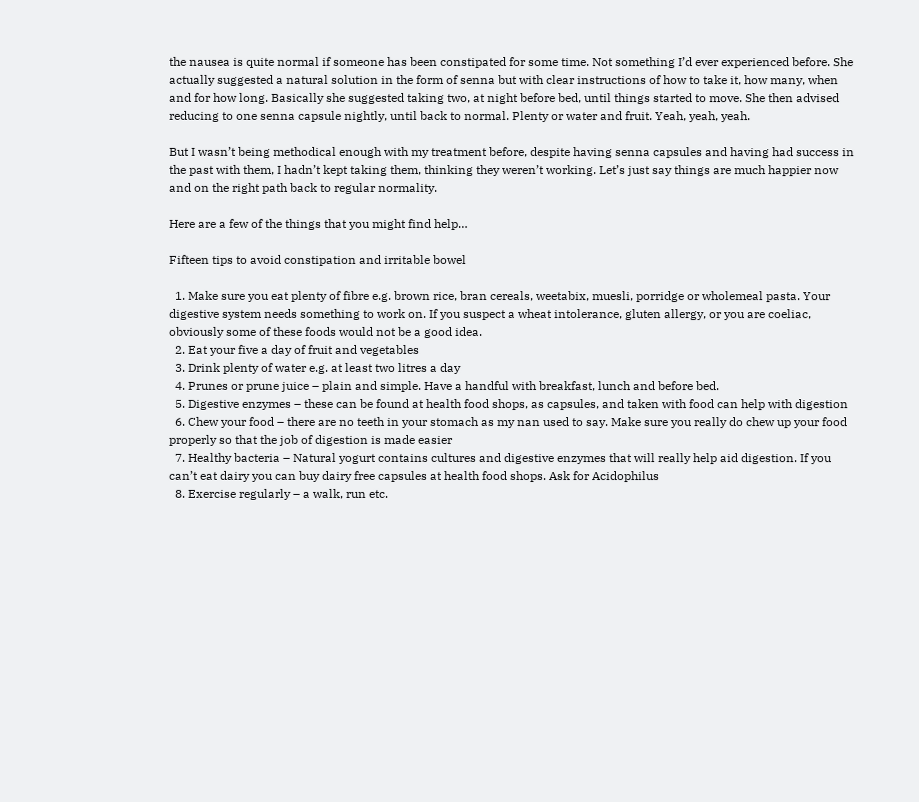the nausea is quite normal if someone has been constipated for some time. Not something I’d ever experienced before. She actually suggested a natural solution in the form of senna but with clear instructions of how to take it, how many, when and for how long. Basically she suggested taking two, at night before bed, until things started to move. She then advised reducing to one senna capsule nightly, until back to normal. Plenty or water and fruit. Yeah, yeah, yeah.

But I wasn’t being methodical enough with my treatment before, despite having senna capsules and having had success in the past with them, I hadn’t kept taking them, thinking they weren’t working. Let’s just say things are much happier now and on the right path back to regular normality.

Here are a few of the things that you might find help…

Fifteen tips to avoid constipation and irritable bowel

  1. Make sure you eat plenty of fibre e.g. brown rice, bran cereals, weetabix, muesli, porridge or wholemeal pasta. Your digestive system needs something to work on. If you suspect a wheat intolerance, gluten allergy, or you are coeliac, obviously some of these foods would not be a good idea.
  2. Eat your five a day of fruit and vegetables
  3. Drink plenty of water e.g. at least two litres a day
  4. Prunes or prune juice – plain and simple. Have a handful with breakfast, lunch and before bed.
  5. Digestive enzymes – these can be found at health food shops, as capsules, and taken with food can help with digestion
  6. Chew your food – there are no teeth in your stomach as my nan used to say. Make sure you really do chew up your food properly so that the job of digestion is made easier
  7. Healthy bacteria – Natural yogurt contains cultures and digestive enzymes that will really help aid digestion. If you can’t eat dairy you can buy dairy free capsules at health food shops. Ask for Acidophilus
  8. Exercise regularly – a walk, run etc.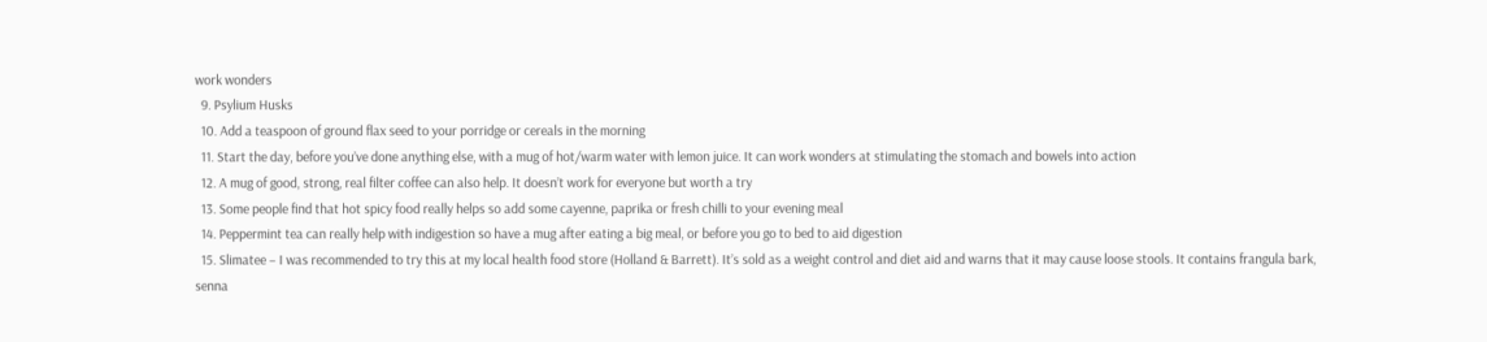work wonders
  9. Psylium Husks
  10. Add a teaspoon of ground flax seed to your porridge or cereals in the morning
  11. Start the day, before you’ve done anything else, with a mug of hot/warm water with lemon juice. It can work wonders at stimulating the stomach and bowels into action
  12. A mug of good, strong, real filter coffee can also help. It doesn’t work for everyone but worth a try
  13. Some people find that hot spicy food really helps so add some cayenne, paprika or fresh chilli to your evening meal
  14. Peppermint tea can really help with indigestion so have a mug after eating a big meal, or before you go to bed to aid digestion
  15. Slimatee – I was recommended to try this at my local health food store (Holland & Barrett). It’s sold as a weight control and diet aid and warns that it may cause loose stools. It contains frangula bark, senna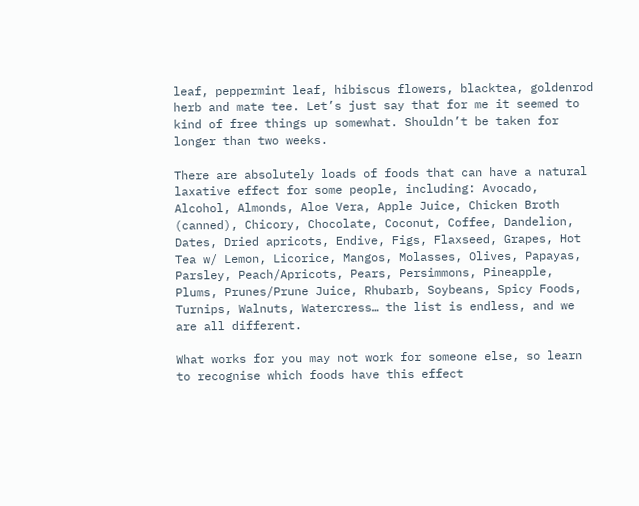leaf, peppermint leaf, hibiscus flowers, blacktea, goldenrod herb and mate tee. Let’s just say that for me it seemed to kind of free things up somewhat. Shouldn’t be taken for longer than two weeks.

There are absolutely loads of foods that can have a natural laxative effect for some people, including: Avocado, Alcohol, Almonds, Aloe Vera, Apple Juice, Chicken Broth (canned), Chicory, Chocolate, Coconut, Coffee, Dandelion, Dates, Dried apricots, Endive, Figs, Flaxseed, Grapes, Hot Tea w/ Lemon, Licorice, Mangos, Molasses, Olives, Papayas, Parsley, Peach/Apricots, Pears, Persimmons, Pineapple, Plums, Prunes/Prune Juice, Rhubarb, Soybeans, Spicy Foods, Turnips, Walnuts, Watercress… the list is endless, and we are all different.

What works for you may not work for someone else, so learn to recognise which foods have this effect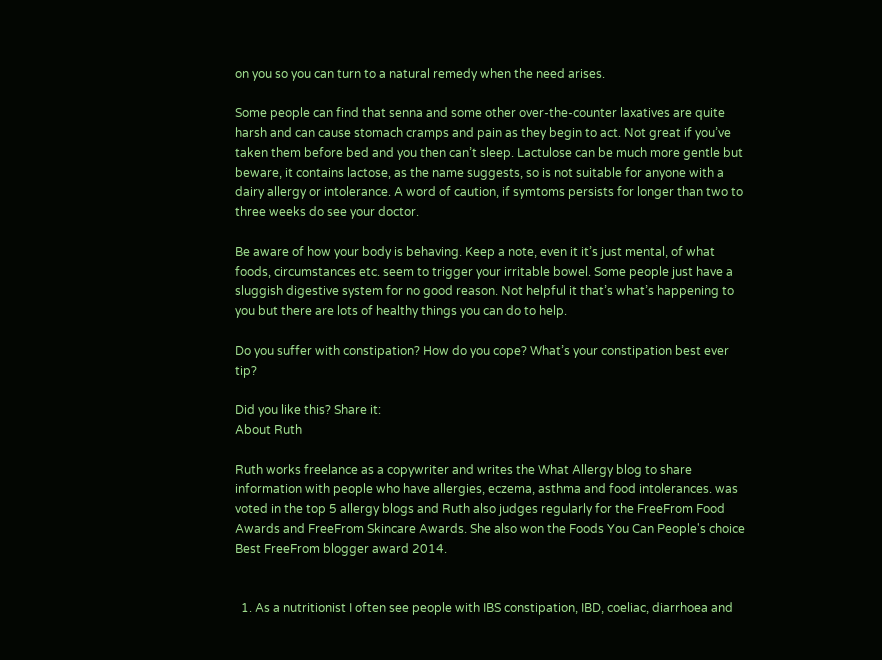on you so you can turn to a natural remedy when the need arises.

Some people can find that senna and some other over-the-counter laxatives are quite harsh and can cause stomach cramps and pain as they begin to act. Not great if you’ve taken them before bed and you then can’t sleep. Lactulose can be much more gentle but beware, it contains lactose, as the name suggests, so is not suitable for anyone with a dairy allergy or intolerance. A word of caution, if symtoms persists for longer than two to three weeks do see your doctor.

Be aware of how your body is behaving. Keep a note, even it it’s just mental, of what foods, circumstances etc. seem to trigger your irritable bowel. Some people just have a sluggish digestive system for no good reason. Not helpful it that’s what’s happening to you but there are lots of healthy things you can do to help.

Do you suffer with constipation? How do you cope? What’s your constipation best ever tip?

Did you like this? Share it:
About Ruth

Ruth works freelance as a copywriter and writes the What Allergy blog to share information with people who have allergies, eczema, asthma and food intolerances. was voted in the top 5 allergy blogs and Ruth also judges regularly for the FreeFrom Food Awards and FreeFrom Skincare Awards. She also won the Foods You Can People's choice Best FreeFrom blogger award 2014.


  1. As a nutritionist I often see people with IBS constipation, IBD, coeliac, diarrhoea and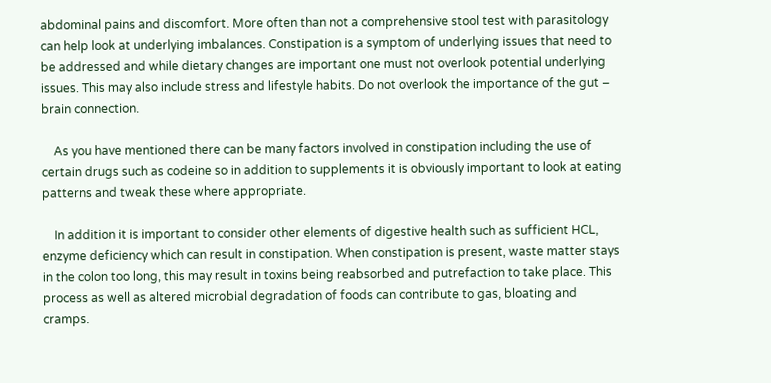abdominal pains and discomfort. More often than not a comprehensive stool test with parasitology can help look at underlying imbalances. Constipation is a symptom of underlying issues that need to be addressed and while dietary changes are important one must not overlook potential underlying issues. This may also include stress and lifestyle habits. Do not overlook the importance of the gut – brain connection.

    As you have mentioned there can be many factors involved in constipation including the use of certain drugs such as codeine so in addition to supplements it is obviously important to look at eating patterns and tweak these where appropriate.

    In addition it is important to consider other elements of digestive health such as sufficient HCL, enzyme deficiency which can result in constipation. When constipation is present, waste matter stays in the colon too long, this may result in toxins being reabsorbed and putrefaction to take place. This process as well as altered microbial degradation of foods can contribute to gas, bloating and cramps.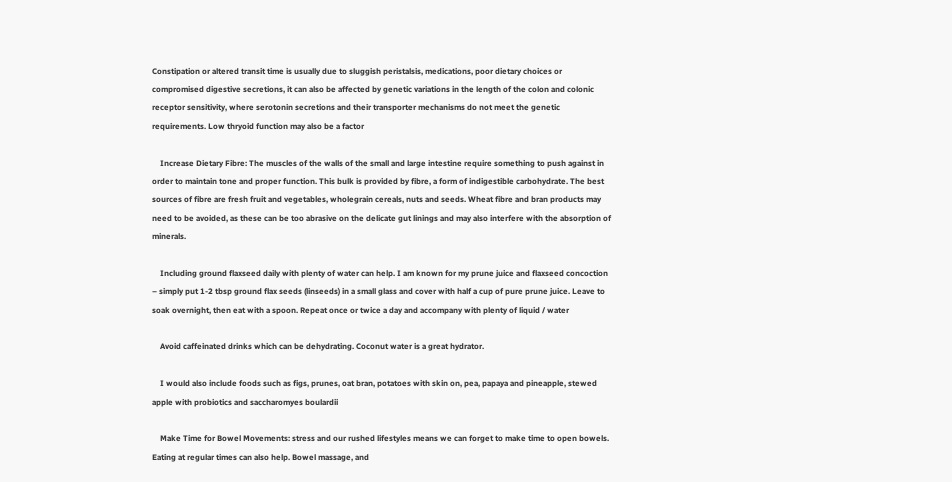Constipation or altered transit time is usually due to sluggish peristalsis, medications, poor dietary choices or compromised digestive secretions, it can also be affected by genetic variations in the length of the colon and colonic receptor sensitivity, where serotonin secretions and their transporter mechanisms do not meet the genetic requirements. Low thryoid function may also be a factor

    Increase Dietary Fibre: The muscles of the walls of the small and large intestine require something to push against in order to maintain tone and proper function. This bulk is provided by fibre, a form of indigestible carbohydrate. The best sources of fibre are fresh fruit and vegetables, wholegrain cereals, nuts and seeds. Wheat fibre and bran products may need to be avoided, as these can be too abrasive on the delicate gut linings and may also interfere with the absorption of minerals.

    Including ground flaxseed daily with plenty of water can help. I am known for my prune juice and flaxseed concoction – simply put 1-2 tbsp ground flax seeds (linseeds) in a small glass and cover with half a cup of pure prune juice. Leave to soak overnight, then eat with a spoon. Repeat once or twice a day and accompany with plenty of liquid / water

    Avoid caffeinated drinks which can be dehydrating. Coconut water is a great hydrator.

    I would also include foods such as figs, prunes, oat bran, potatoes with skin on, pea, papaya and pineapple, stewed apple with probiotics and saccharomyes boulardii

    Make Time for Bowel Movements: stress and our rushed lifestyles means we can forget to make time to open bowels. Eating at regular times can also help. Bowel massage, and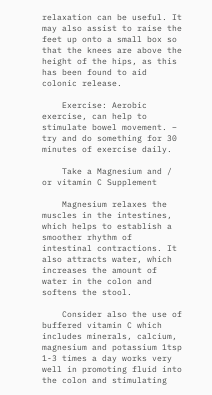relaxation can be useful. It may also assist to raise the feet up onto a small box so that the knees are above the height of the hips, as this has been found to aid colonic release.

    Exercise: Aerobic exercise, can help to stimulate bowel movement. – try and do something for 30 minutes of exercise daily.

    Take a Magnesium and / or vitamin C Supplement

    Magnesium relaxes the muscles in the intestines, which helps to establish a smoother rhythm of intestinal contractions. It also attracts water, which increases the amount of water in the colon and softens the stool.

    Consider also the use of buffered vitamin C which includes minerals, calcium, magnesium and potassium 1tsp 1-3 times a day works very well in promoting fluid into the colon and stimulating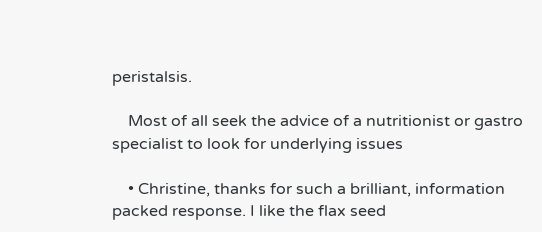peristalsis.

    Most of all seek the advice of a nutritionist or gastro specialist to look for underlying issues

    • Christine, thanks for such a brilliant, information packed response. I like the flax seed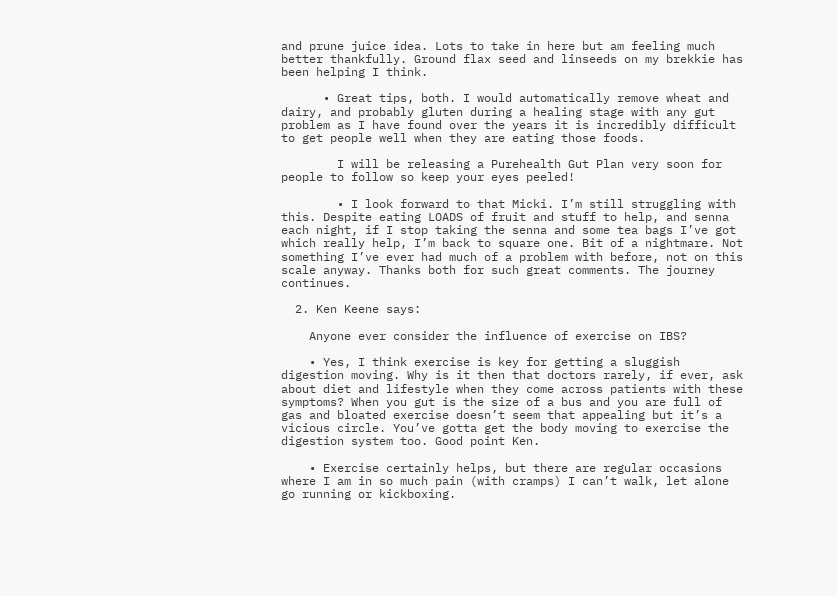and prune juice idea. Lots to take in here but am feeling much better thankfully. Ground flax seed and linseeds on my brekkie has been helping I think.

      • Great tips, both. I would automatically remove wheat and dairy, and probably gluten during a healing stage with any gut problem as I have found over the years it is incredibly difficult to get people well when they are eating those foods.

        I will be releasing a Purehealth Gut Plan very soon for people to follow so keep your eyes peeled!

        • I look forward to that Micki. I’m still struggling with this. Despite eating LOADS of fruit and stuff to help, and senna each night, if I stop taking the senna and some tea bags I’ve got which really help, I’m back to square one. Bit of a nightmare. Not something I’ve ever had much of a problem with before, not on this scale anyway. Thanks both for such great comments. The journey continues.

  2. Ken Keene says:

    Anyone ever consider the influence of exercise on IBS?

    • Yes, I think exercise is key for getting a sluggish digestion moving. Why is it then that doctors rarely, if ever, ask about diet and lifestyle when they come across patients with these symptoms? When you gut is the size of a bus and you are full of gas and bloated exercise doesn’t seem that appealing but it’s a vicious circle. You’ve gotta get the body moving to exercise the digestion system too. Good point Ken.

    • Exercise certainly helps, but there are regular occasions where I am in so much pain (with cramps) I can’t walk, let alone go running or kickboxing.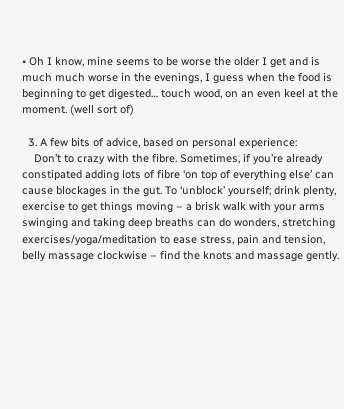• Oh I know, mine seems to be worse the older I get and is much much worse in the evenings, I guess when the food is beginning to get digested… touch wood, on an even keel at the moment. (well sort of)

  3. A few bits of advice, based on personal experience:
    Don’t to crazy with the fibre. Sometimes, if you’re already constipated adding lots of fibre ‘on top of everything else’ can cause blockages in the gut. To ‘unblock’ yourself; drink plenty, exercise to get things moving – a brisk walk with your arms swinging and taking deep breaths can do wonders, stretching exercises/yoga/meditation to ease stress, pain and tension, belly massage clockwise – find the knots and massage gently.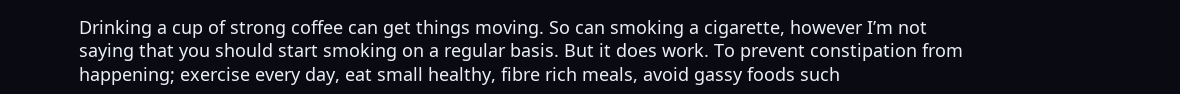Drinking a cup of strong coffee can get things moving. So can smoking a cigarette, however I’m not saying that you should start smoking on a regular basis. But it does work. To prevent constipation from happening; exercise every day, eat small healthy, fibre rich meals, avoid gassy foods such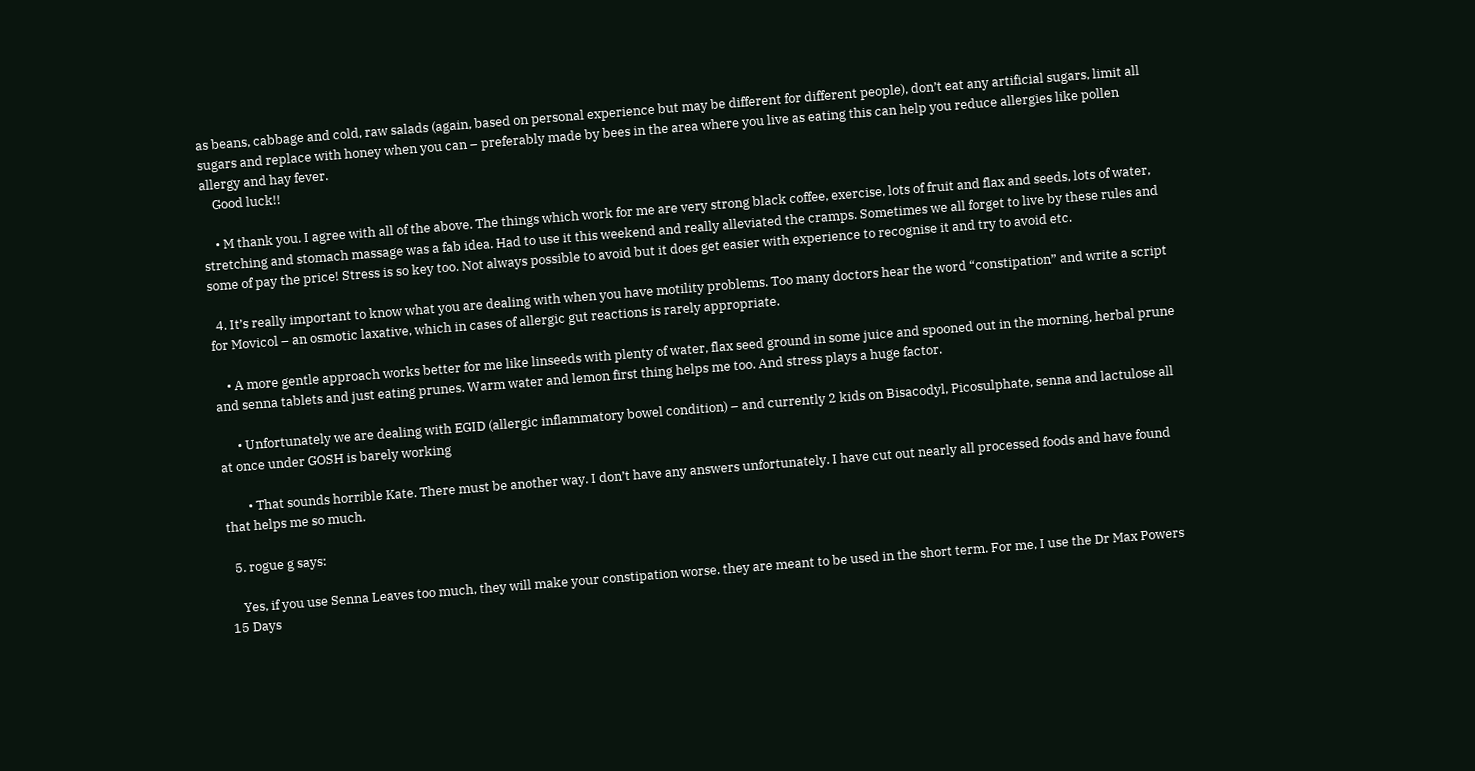as beans, cabbage and cold, raw salads (again, based on personal experience but may be different for different people), don’t eat any artificial sugars, limit all sugars and replace with honey when you can – preferably made by bees in the area where you live as eating this can help you reduce allergies like pollen allergy and hay fever.
    Good luck!!

    • M thank you. I agree with all of the above. The things which work for me are very strong black coffee, exercise, lots of fruit and flax and seeds, lots of water, stretching and stomach massage was a fab idea. Had to use it this weekend and really alleviated the cramps. Sometimes we all forget to live by these rules and some of pay the price! Stress is so key too. Not always possible to avoid but it does get easier with experience to recognise it and try to avoid etc.

  4. It’s really important to know what you are dealing with when you have motility problems. Too many doctors hear the word “constipation” and write a script for Movicol – an osmotic laxative, which in cases of allergic gut reactions is rarely appropriate.

    • A more gentle approach works better for me like linseeds with plenty of water, flax seed ground in some juice and spooned out in the morning, herbal prune and senna tablets and just eating prunes. Warm water and lemon first thing helps me too. And stress plays a huge factor.

      • Unfortunately we are dealing with EGID (allergic inflammatory bowel condition) – and currently 2 kids on Bisacodyl, Picosulphate, senna and lactulose all at once under GOSH is barely working

        • That sounds horrible Kate. There must be another way. I don’t have any answers unfortunately. I have cut out nearly all processed foods and have found that helps me so much.

  5. rogue g says:

    Yes, if you use Senna Leaves too much, they will make your constipation worse. they are meant to be used in the short term. For me, I use the Dr Max Powers 15 Days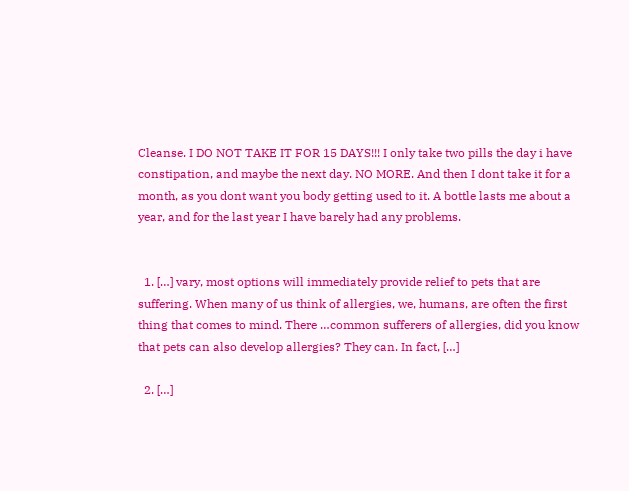Cleanse. I DO NOT TAKE IT FOR 15 DAYS!!! I only take two pills the day i have constipation, and maybe the next day. NO MORE. And then I dont take it for a month, as you dont want you body getting used to it. A bottle lasts me about a year, and for the last year I have barely had any problems.


  1. […] vary, most options will immediately provide relief to pets that are suffering. When many of us think of allergies, we, humans, are often the first thing that comes to mind. There …common sufferers of allergies, did you know that pets can also develop allergies? They can. In fact, […]

  2. […]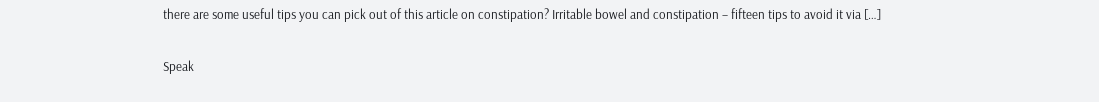there are some useful tips you can pick out of this article on constipation? Irritable bowel and constipation – fifteen tips to avoid it via […]

Speak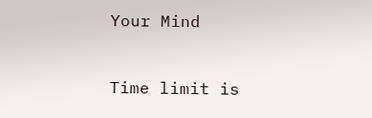Your Mind


Time limit is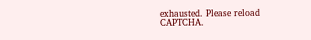exhausted. Please reload CAPTCHA.